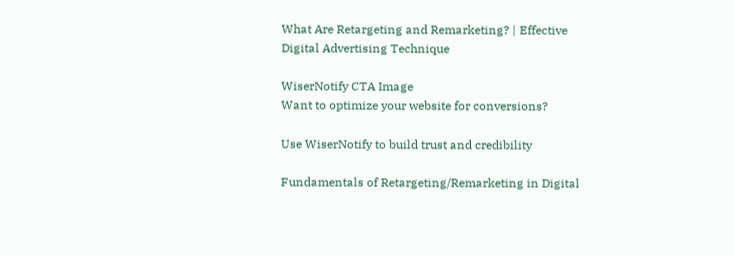What Are Retargeting and Remarketing? | Effective Digital Advertising Technique

WiserNotify CTA Image
Want to optimize your website for conversions?

Use WiserNotify to build trust and credibility

Fundamentals of Retargeting/Remarketing in Digital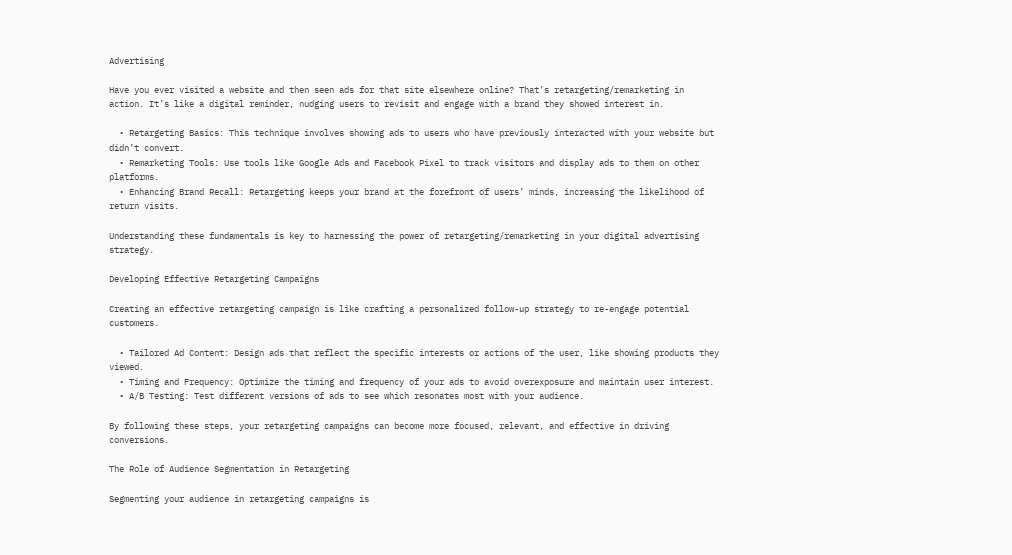Advertising

Have you ever visited a website and then seen ads for that site elsewhere online? That’s retargeting/remarketing in action. It’s like a digital reminder, nudging users to revisit and engage with a brand they showed interest in.

  • Retargeting Basics: This technique involves showing ads to users who have previously interacted with your website but didn’t convert.
  • Remarketing Tools: Use tools like Google Ads and Facebook Pixel to track visitors and display ads to them on other platforms.
  • Enhancing Brand Recall: Retargeting keeps your brand at the forefront of users’ minds, increasing the likelihood of return visits.

Understanding these fundamentals is key to harnessing the power of retargeting/remarketing in your digital advertising strategy.

Developing Effective Retargeting Campaigns

Creating an effective retargeting campaign is like crafting a personalized follow-up strategy to re-engage potential customers.

  • Tailored Ad Content: Design ads that reflect the specific interests or actions of the user, like showing products they viewed.
  • Timing and Frequency: Optimize the timing and frequency of your ads to avoid overexposure and maintain user interest.
  • A/B Testing: Test different versions of ads to see which resonates most with your audience.

By following these steps, your retargeting campaigns can become more focused, relevant, and effective in driving conversions.

The Role of Audience Segmentation in Retargeting

Segmenting your audience in retargeting campaigns is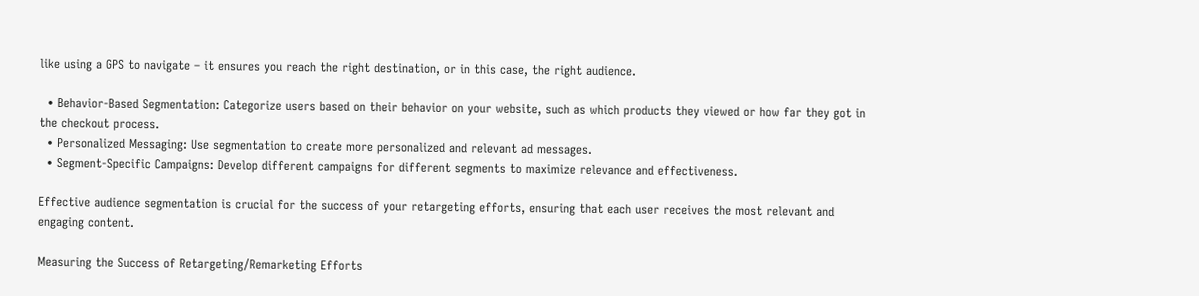like using a GPS to navigate – it ensures you reach the right destination, or in this case, the right audience.

  • Behavior-Based Segmentation: Categorize users based on their behavior on your website, such as which products they viewed or how far they got in the checkout process.
  • Personalized Messaging: Use segmentation to create more personalized and relevant ad messages.
  • Segment-Specific Campaigns: Develop different campaigns for different segments to maximize relevance and effectiveness.

Effective audience segmentation is crucial for the success of your retargeting efforts, ensuring that each user receives the most relevant and engaging content.

Measuring the Success of Retargeting/Remarketing Efforts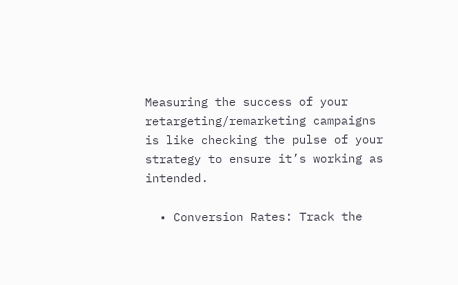Measuring the success of your retargeting/remarketing campaigns is like checking the pulse of your strategy to ensure it’s working as intended.

  • Conversion Rates: Track the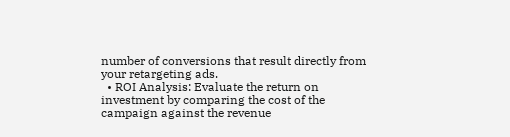number of conversions that result directly from your retargeting ads.
  • ROI Analysis: Evaluate the return on investment by comparing the cost of the campaign against the revenue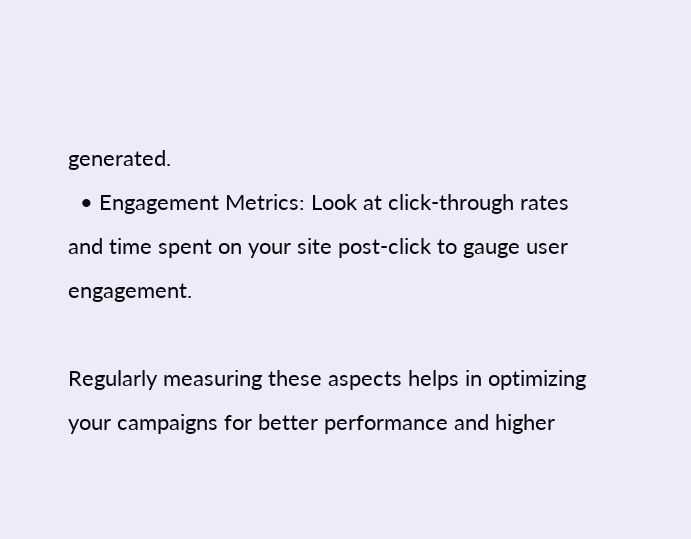generated.
  • Engagement Metrics: Look at click-through rates and time spent on your site post-click to gauge user engagement.

Regularly measuring these aspects helps in optimizing your campaigns for better performance and higher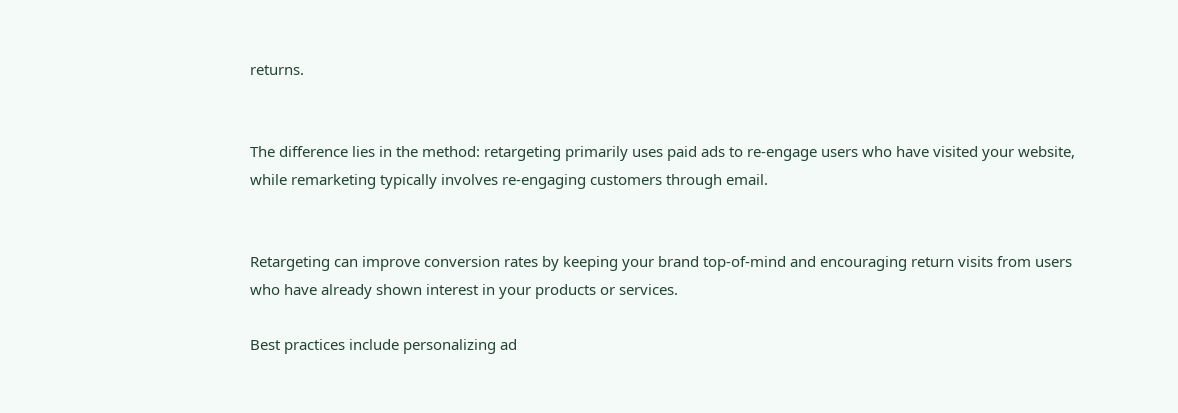returns.


The difference lies in the method: retargeting primarily uses paid ads to re-engage users who have visited your website, while remarketing typically involves re-engaging customers through email.


Retargeting can improve conversion rates by keeping your brand top-of-mind and encouraging return visits from users who have already shown interest in your products or services.

Best practices include personalizing ad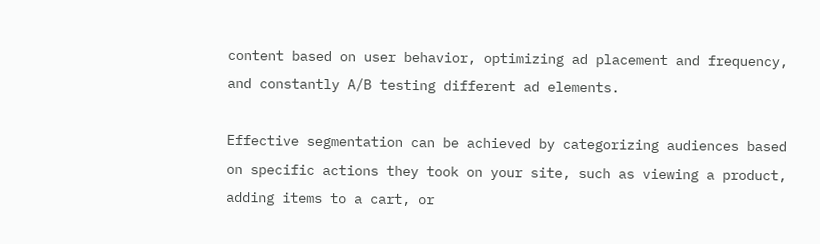content based on user behavior, optimizing ad placement and frequency, and constantly A/B testing different ad elements.

Effective segmentation can be achieved by categorizing audiences based on specific actions they took on your site, such as viewing a product, adding items to a cart, or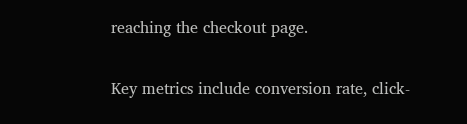reaching the checkout page.

Key metrics include conversion rate, click-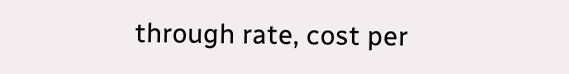through rate, cost per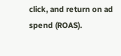click, and return on ad spend (ROAS).